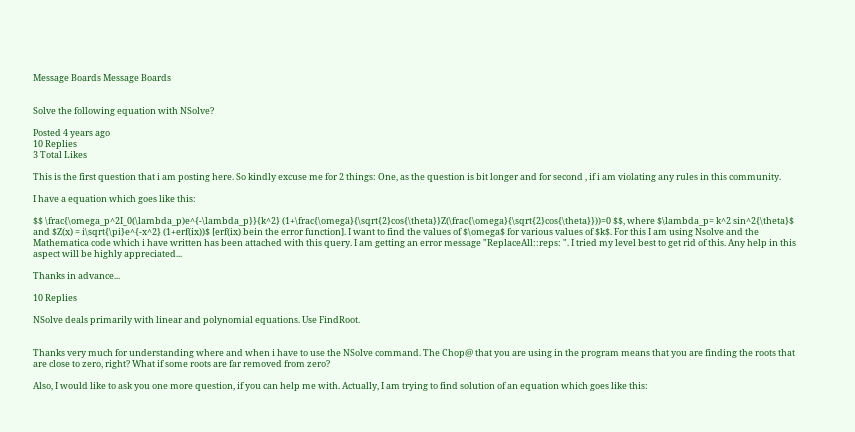Message Boards Message Boards


Solve the following equation with NSolve?

Posted 4 years ago
10 Replies
3 Total Likes

This is the first question that i am posting here. So kindly excuse me for 2 things: One, as the question is bit longer and for second , if i am violating any rules in this community.

I have a equation which goes like this:

$$ \frac{\omega_p^2I_0(\lambda_p)e^{-\lambda_p}}{k^2} (1+\frac{\omega}{\sqrt{2}cos{\theta}}Z(\frac{\omega}{\sqrt{2}cos{\theta}}))=0 $$, where $\lambda_p= k^2 sin^2{\theta}$ and $Z(x) = i\sqrt{\pi}e^{-x^2} (1+erf(ix))$ [erf(ix) bein the error function]. I want to find the values of $\omega$ for various values of $k$. For this I am using Nsolve and the Mathematica code which i have written has been attached with this query. I am getting an error message "ReplaceAll::reps: ". I tried my level best to get rid of this. Any help in this aspect will be highly appreciated...

Thanks in advance...

10 Replies

NSolve deals primarily with linear and polynomial equations. Use FindRoot.


Thanks very much for understanding where and when i have to use the NSolve command. The Chop@ that you are using in the program means that you are finding the roots that are close to zero, right? What if some roots are far removed from zero?

Also, I would like to ask you one more question, if you can help me with. Actually, I am trying to find solution of an equation which goes like this: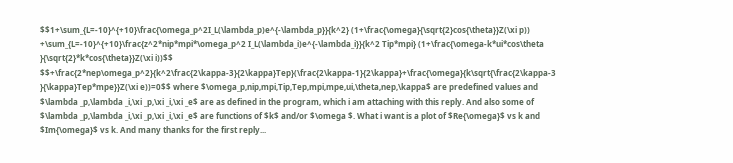$$1+\sum_{L=-10}^{+10}\frac{\omega_p^2I_L(\lambda_p)e^{-\lambda_p}}{k^2} (1+\frac{\omega}{\sqrt{2}cos{\theta}}Z(\xi p)) +\sum_{L=-10}^{+10}\frac{z^2*nip*mpi*\omega_p^2 I_L(\lambda_i)e^{-\lambda_i}}{k^2 Tip*mpi} (1+\frac{\omega-k*ui*cos\theta }{\sqrt{2}*k*cos{\theta}}Z(\xi i))$$ $$+\frac{2*nep\omega_p^2}{k^2\frac{2\kappa-3}{2\kappa}Tep}(\frac{2\kappa-1}{2\kappa}+\frac{\omega}{k\sqrt{\frac{2\kappa-3 }{\kappa}Tep*mpe}}Z(\xi e))=0$$ where $\omega_p,nip,mpi,Tip,Tep,mpi,mpe,ui,\theta,nep,\kappa$ are predefined values and $\lambda _p,\lambda _i,\xi _p,\xi _i,\xi _e$ are as defined in the program, which i am attaching with this reply. And also some of $\lambda _p,\lambda _i,\xi _p,\xi _i,\xi _e$ are functions of $k$ and/or $\omega $. What i want is a plot of $Re{\omega}$ vs k and $Im{\omega}$ vs k. And many thanks for the first reply...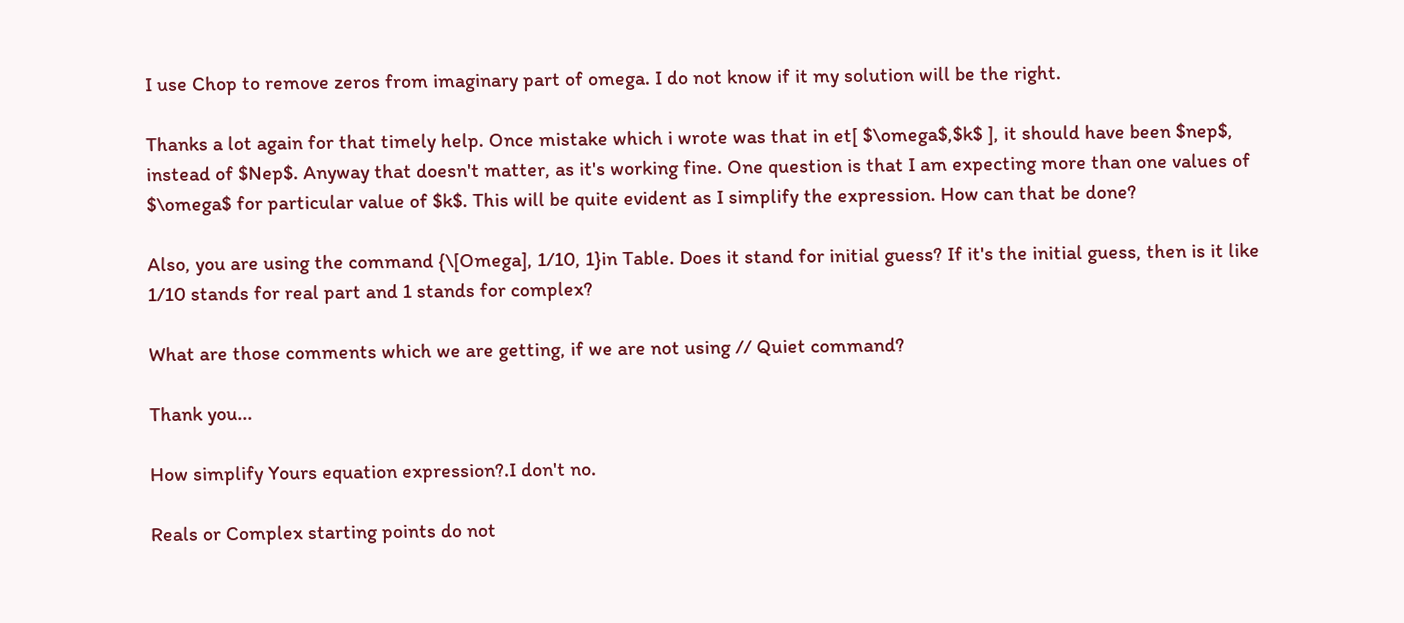I use Chop to remove zeros from imaginary part of omega. I do not know if it my solution will be the right.

Thanks a lot again for that timely help. Once mistake which i wrote was that in et[ $\omega$,$k$ ], it should have been $nep$, instead of $Nep$. Anyway that doesn't matter, as it's working fine. One question is that I am expecting more than one values of $\omega$ for particular value of $k$. This will be quite evident as I simplify the expression. How can that be done?

Also, you are using the command {\[Omega], 1/10, 1}in Table. Does it stand for initial guess? If it's the initial guess, then is it like 1/10 stands for real part and 1 stands for complex?

What are those comments which we are getting, if we are not using // Quiet command?

Thank you...

How simplify Yours equation expression?.I don't no.

Reals or Complex starting points do not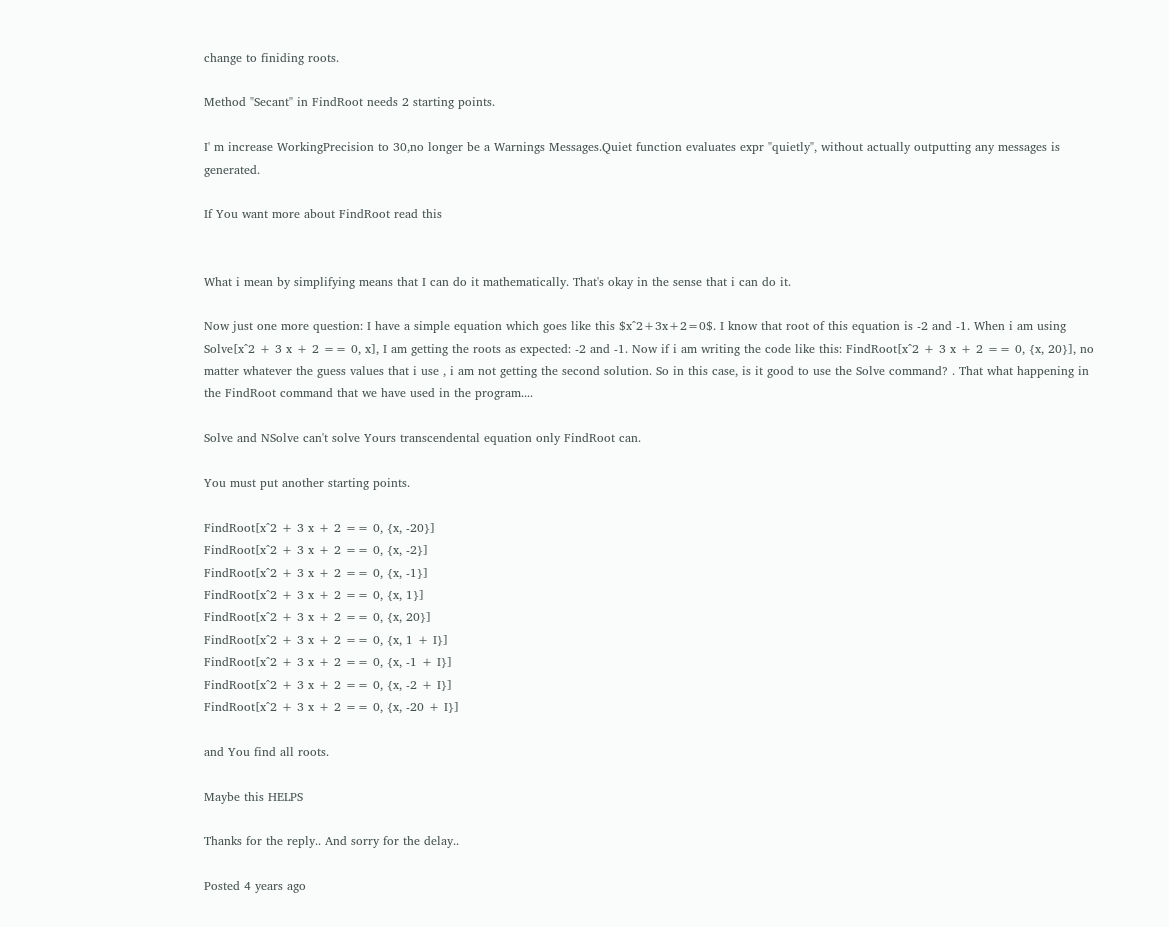change to finiding roots.

Method "Secant" in FindRoot needs 2 starting points.

I' m increase WorkingPrecision to 30,no longer be a Warnings Messages.Quiet function evaluates expr "quietly", without actually outputting any messages is generated.

If You want more about FindRoot read this


What i mean by simplifying means that I can do it mathematically. That's okay in the sense that i can do it.

Now just one more question: I have a simple equation which goes like this $x^2+3x+2=0$. I know that root of this equation is -2 and -1. When i am using Solve[x^2 + 3 x + 2 == 0, x], I am getting the roots as expected: -2 and -1. Now if i am writing the code like this: FindRoot[x^2 + 3 x + 2 == 0, {x, 20}], no matter whatever the guess values that i use , i am not getting the second solution. So in this case, is it good to use the Solve command? . That what happening in the FindRoot command that we have used in the program....

Solve and NSolve can't solve Yours transcendental equation only FindRoot can.

You must put another starting points.

FindRoot[x^2 + 3 x + 2 == 0, {x, -20}]
FindRoot[x^2 + 3 x + 2 == 0, {x, -2}]
FindRoot[x^2 + 3 x + 2 == 0, {x, -1}]
FindRoot[x^2 + 3 x + 2 == 0, {x, 1}]
FindRoot[x^2 + 3 x + 2 == 0, {x, 20}]
FindRoot[x^2 + 3 x + 2 == 0, {x, 1 + I}]
FindRoot[x^2 + 3 x + 2 == 0, {x, -1 + I}]
FindRoot[x^2 + 3 x + 2 == 0, {x, -2 + I}]
FindRoot[x^2 + 3 x + 2 == 0, {x, -20 + I}]

and You find all roots.

Maybe this HELPS

Thanks for the reply.. And sorry for the delay..

Posted 4 years ago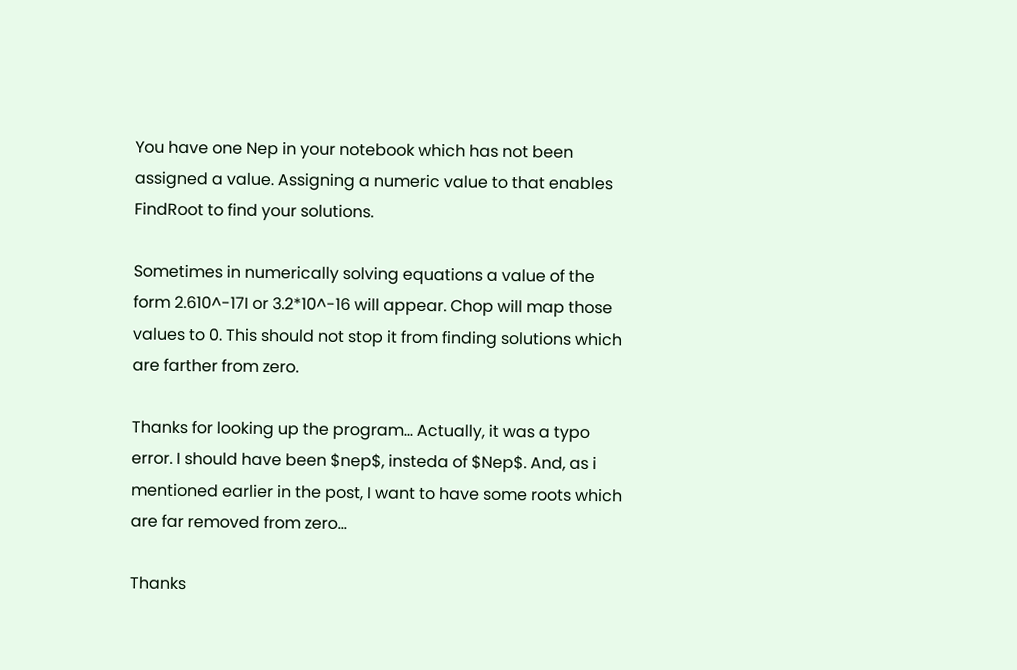You have one Nep in your notebook which has not been assigned a value. Assigning a numeric value to that enables FindRoot to find your solutions.

Sometimes in numerically solving equations a value of the form 2.610^-17I or 3.2*10^-16 will appear. Chop will map those values to 0. This should not stop it from finding solutions which are farther from zero.

Thanks for looking up the program... Actually, it was a typo error. I should have been $nep$, insteda of $Nep$. And, as i mentioned earlier in the post, I want to have some roots which are far removed from zero...

Thanks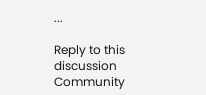...

Reply to this discussion
Community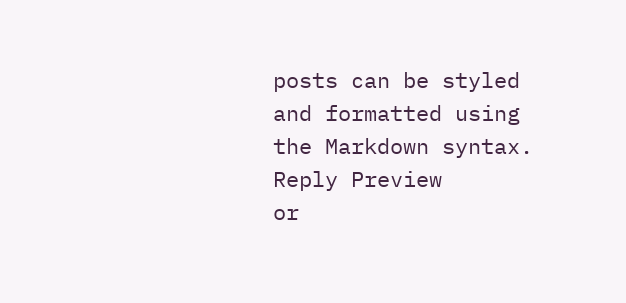posts can be styled and formatted using the Markdown syntax.
Reply Preview
or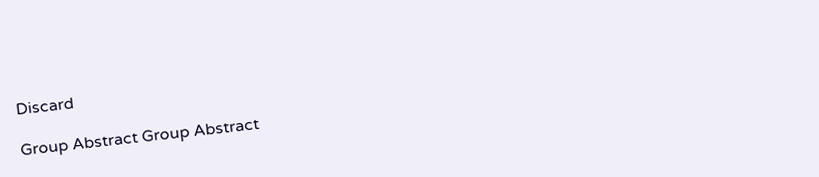Discard

Group Abstract Group Abstract